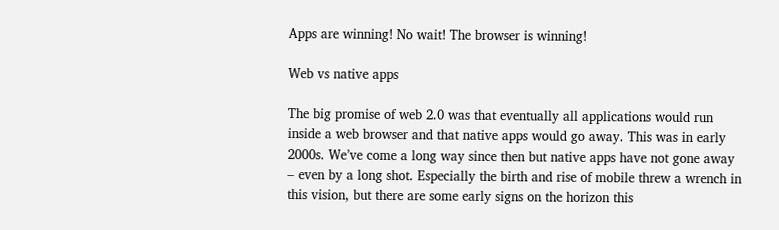Apps are winning! No wait! The browser is winning!

Web vs native apps

The big promise of web 2.0 was that eventually all applications would run inside a web browser and that native apps would go away. This was in early 2000s. We’ve come a long way since then but native apps have not gone away – even by a long shot. Especially the birth and rise of mobile threw a wrench in this vision, but there are some early signs on the horizon this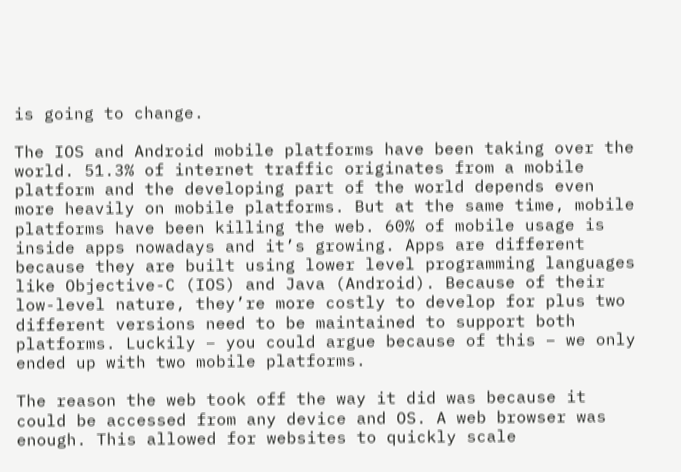is going to change.

The IOS and Android mobile platforms have been taking over the world. 51.3% of internet traffic originates from a mobile platform and the developing part of the world depends even more heavily on mobile platforms. But at the same time, mobile platforms have been killing the web. 60% of mobile usage is inside apps nowadays and it’s growing. Apps are different because they are built using lower level programming languages like Objective-C (IOS) and Java (Android). Because of their low-level nature, they’re more costly to develop for plus two different versions need to be maintained to support both platforms. Luckily – you could argue because of this – we only ended up with two mobile platforms.

The reason the web took off the way it did was because it could be accessed from any device and OS. A web browser was enough. This allowed for websites to quickly scale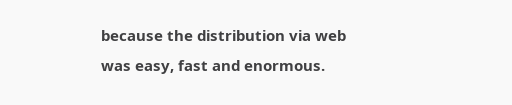because the distribution via web was easy, fast and enormous.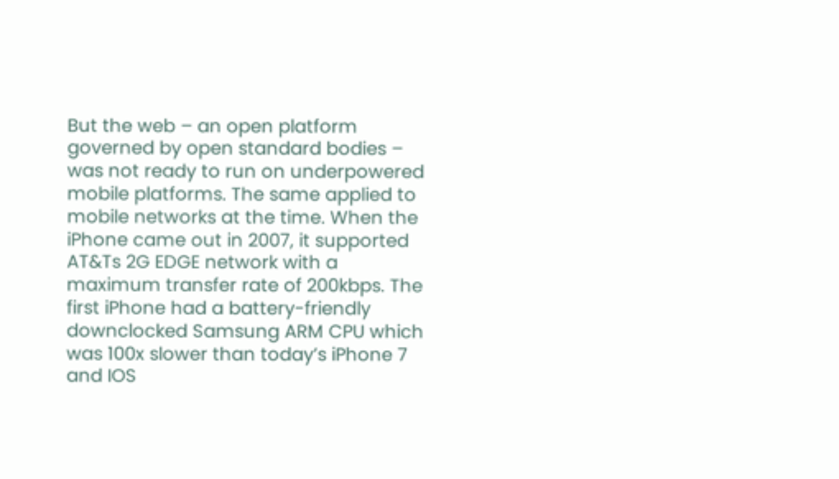But the web – an open platform governed by open standard bodies – was not ready to run on underpowered mobile platforms. The same applied to mobile networks at the time. When the iPhone came out in 2007, it supported AT&Ts 2G EDGE network with a maximum transfer rate of 200kbps. The first iPhone had a battery-friendly downclocked Samsung ARM CPU which was 100x slower than today’s iPhone 7 and IOS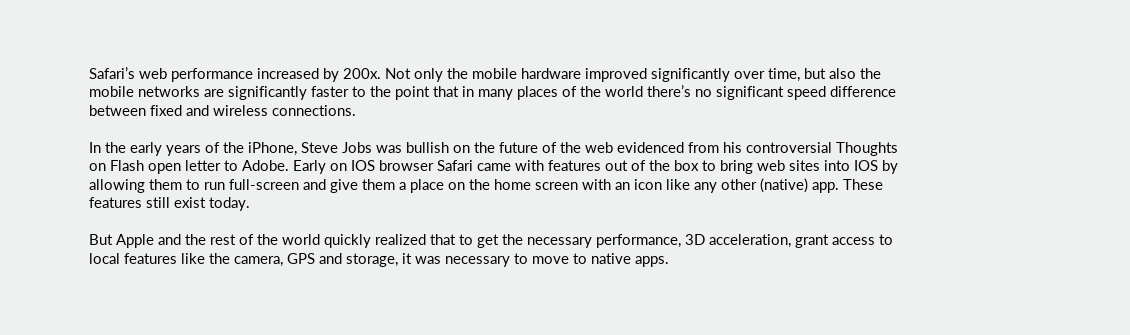Safari’s web performance increased by 200x. Not only the mobile hardware improved significantly over time, but also the mobile networks are significantly faster to the point that in many places of the world there’s no significant speed difference between fixed and wireless connections.

In the early years of the iPhone, Steve Jobs was bullish on the future of the web evidenced from his controversial Thoughts on Flash open letter to Adobe. Early on IOS browser Safari came with features out of the box to bring web sites into IOS by allowing them to run full-screen and give them a place on the home screen with an icon like any other (native) app. These features still exist today.

But Apple and the rest of the world quickly realized that to get the necessary performance, 3D acceleration, grant access to local features like the camera, GPS and storage, it was necessary to move to native apps.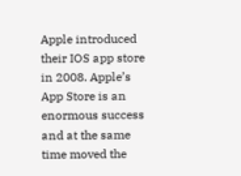Apple introduced their IOS app store in 2008. Apple’s App Store is an enormous success and at the same time moved the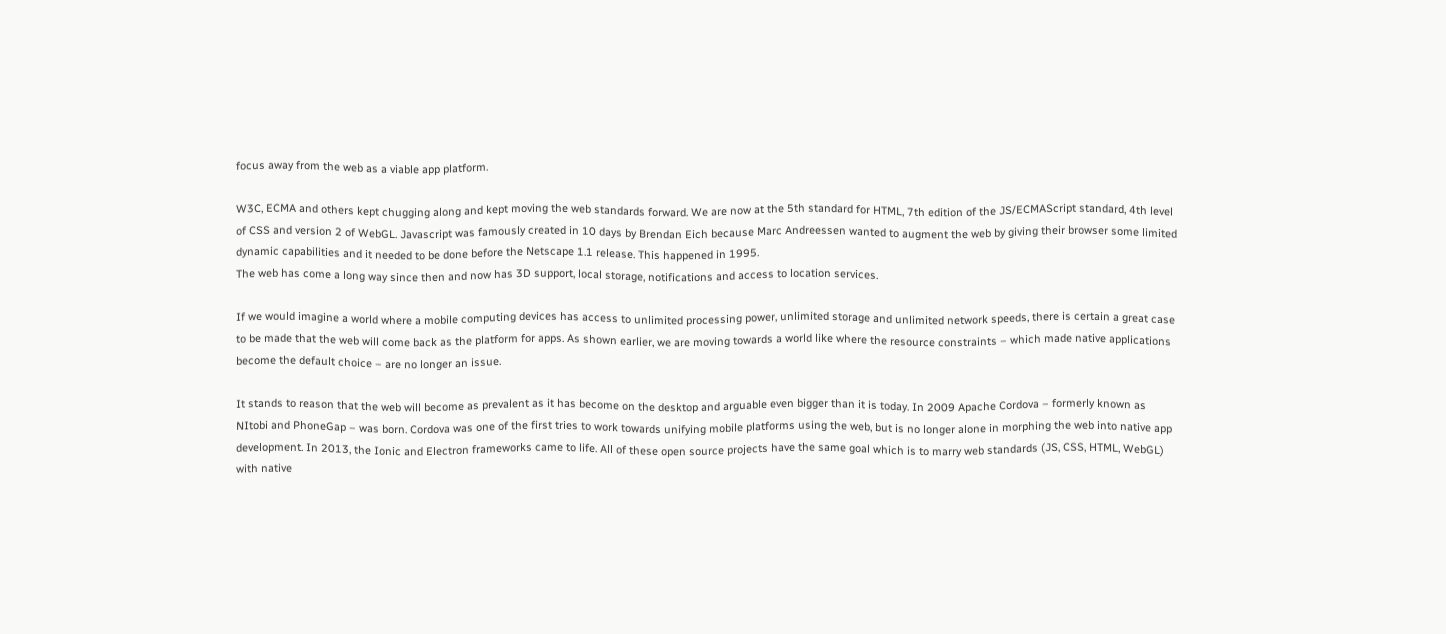focus away from the web as a viable app platform.

W3C, ECMA and others kept chugging along and kept moving the web standards forward. We are now at the 5th standard for HTML, 7th edition of the JS/ECMAScript standard, 4th level of CSS and version 2 of WebGL. Javascript was famously created in 10 days by Brendan Eich because Marc Andreessen wanted to augment the web by giving their browser some limited dynamic capabilities and it needed to be done before the Netscape 1.1 release. This happened in 1995.
The web has come a long way since then and now has 3D support, local storage, notifications and access to location services.

If we would imagine a world where a mobile computing devices has access to unlimited processing power, unlimited storage and unlimited network speeds, there is certain a great case to be made that the web will come back as the platform for apps. As shown earlier, we are moving towards a world like where the resource constraints – which made native applications become the default choice – are no longer an issue.

It stands to reason that the web will become as prevalent as it has become on the desktop and arguable even bigger than it is today. In 2009 Apache Cordova – formerly known as NItobi and PhoneGap – was born. Cordova was one of the first tries to work towards unifying mobile platforms using the web, but is no longer alone in morphing the web into native app development. In 2013, the Ionic and Electron frameworks came to life. All of these open source projects have the same goal which is to marry web standards (JS, CSS, HTML, WebGL) with native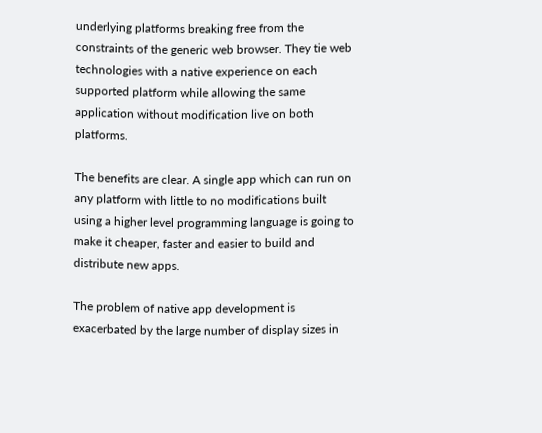underlying platforms breaking free from the constraints of the generic web browser. They tie web technologies with a native experience on each supported platform while allowing the same application without modification live on both platforms.

The benefits are clear. A single app which can run on any platform with little to no modifications built using a higher level programming language is going to make it cheaper, faster and easier to build and distribute new apps.

The problem of native app development is exacerbated by the large number of display sizes in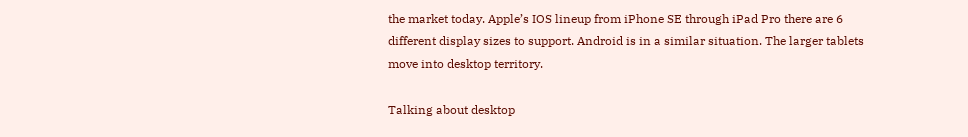the market today. Apple’s IOS lineup from iPhone SE through iPad Pro there are 6 different display sizes to support. Android is in a similar situation. The larger tablets move into desktop territory.

Talking about desktop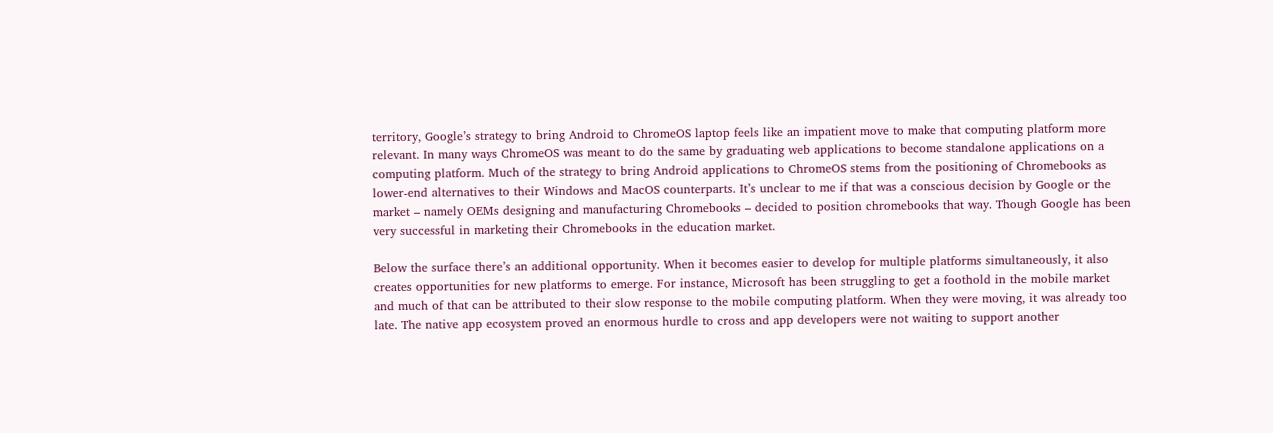territory, Google’s strategy to bring Android to ChromeOS laptop feels like an impatient move to make that computing platform more relevant. In many ways ChromeOS was meant to do the same by graduating web applications to become standalone applications on a computing platform. Much of the strategy to bring Android applications to ChromeOS stems from the positioning of Chromebooks as lower-end alternatives to their Windows and MacOS counterparts. It’s unclear to me if that was a conscious decision by Google or the market – namely OEMs designing and manufacturing Chromebooks – decided to position chromebooks that way. Though Google has been very successful in marketing their Chromebooks in the education market.

Below the surface there’s an additional opportunity. When it becomes easier to develop for multiple platforms simultaneously, it also creates opportunities for new platforms to emerge. For instance, Microsoft has been struggling to get a foothold in the mobile market and much of that can be attributed to their slow response to the mobile computing platform. When they were moving, it was already too late. The native app ecosystem proved an enormous hurdle to cross and app developers were not waiting to support another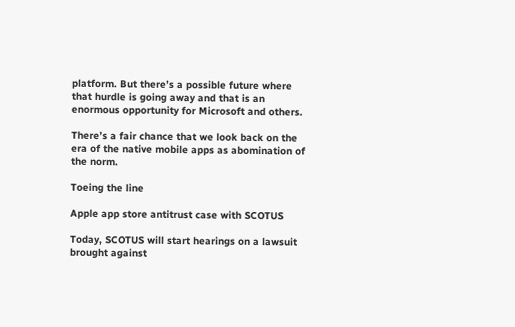platform. But there’s a possible future where that hurdle is going away and that is an enormous opportunity for Microsoft and others.

There’s a fair chance that we look back on the era of the native mobile apps as abomination of the norm.

Toeing the line

Apple app store antitrust case with SCOTUS

Today, SCOTUS will start hearings on a lawsuit brought against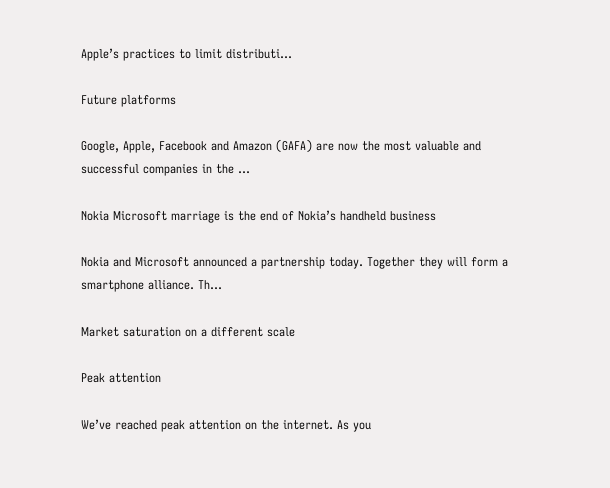Apple’s practices to limit distributi…

Future platforms

Google, Apple, Facebook and Amazon (GAFA) are now the most valuable and successful companies in the …

Nokia Microsoft marriage is the end of Nokia’s handheld business

Nokia and Microsoft announced a partnership today. Together they will form a smartphone alliance. Th…

Market saturation on a different scale

Peak attention

We’ve reached peak attention on the internet. As you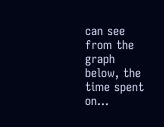can see from the graph below, the time spent on…